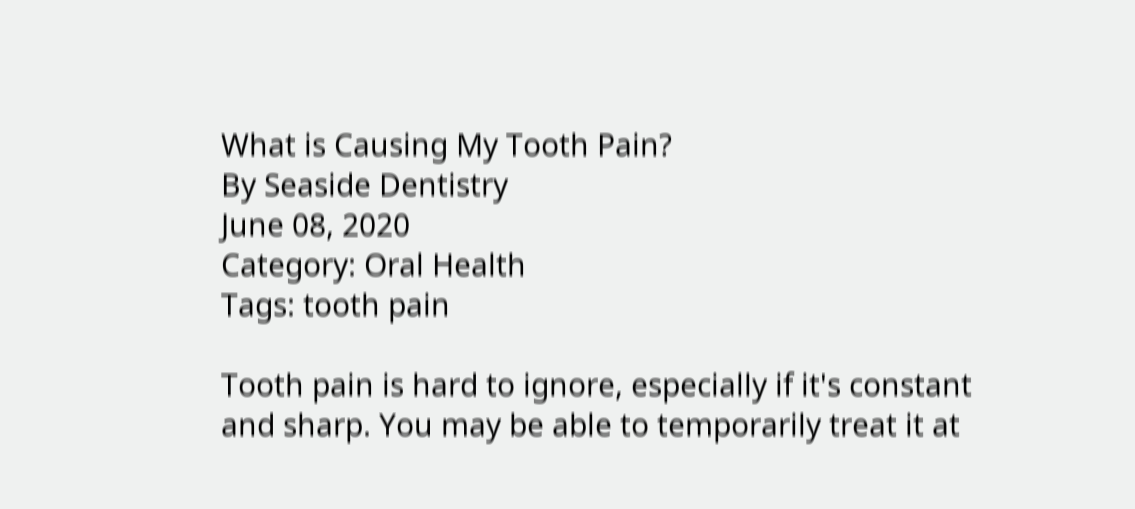What is Causing My Tooth Pain?
By Seaside Dentistry
June 08, 2020
Category: Oral Health
Tags: tooth pain

Tooth pain is hard to ignore, especially if it's constant and sharp. You may be able to temporarily treat it at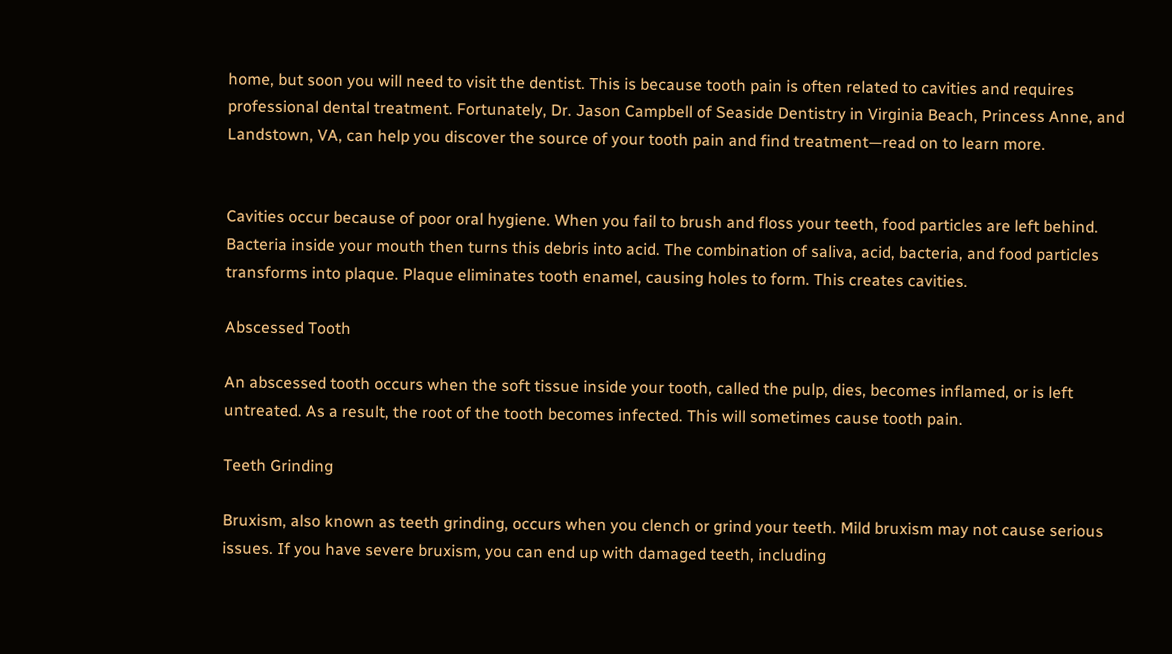home, but soon you will need to visit the dentist. This is because tooth pain is often related to cavities and requires professional dental treatment. Fortunately, Dr. Jason Campbell of Seaside Dentistry in Virginia Beach, Princess Anne, and Landstown, VA, can help you discover the source of your tooth pain and find treatment—read on to learn more.


Cavities occur because of poor oral hygiene. When you fail to brush and floss your teeth, food particles are left behind. Bacteria inside your mouth then turns this debris into acid. The combination of saliva, acid, bacteria, and food particles transforms into plaque. Plaque eliminates tooth enamel, causing holes to form. This creates cavities.

Abscessed Tooth

An abscessed tooth occurs when the soft tissue inside your tooth, called the pulp, dies, becomes inflamed, or is left untreated. As a result, the root of the tooth becomes infected. This will sometimes cause tooth pain.

Teeth Grinding

Bruxism, also known as teeth grinding, occurs when you clench or grind your teeth. Mild bruxism may not cause serious issues. If you have severe bruxism, you can end up with damaged teeth, including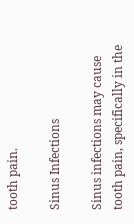tooth pain.

Sinus Infections

Sinus infections may cause tooth pain, specifically in the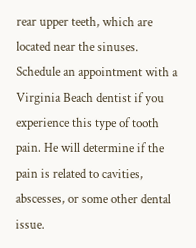rear upper teeth, which are located near the sinuses. Schedule an appointment with a Virginia Beach dentist if you experience this type of tooth pain. He will determine if the pain is related to cavities, abscesses, or some other dental issue.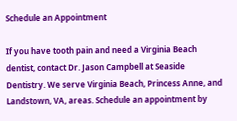Schedule an Appointment

If you have tooth pain and need a Virginia Beach dentist, contact Dr. Jason Campbell at Seaside Dentistry. We serve Virginia Beach, Princess Anne, and Landstown, VA, areas. Schedule an appointment by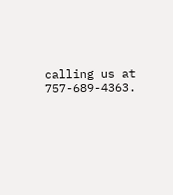calling us at 757-689-4363.